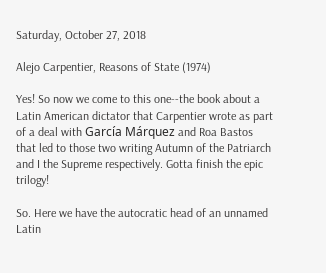Saturday, October 27, 2018

Alejo Carpentier, Reasons of State (1974)

Yes! So now we come to this one--the book about a Latin American dictator that Carpentier wrote as part of a deal with García Márquez and Roa Bastos that led to those two writing Autumn of the Patriarch and I the Supreme respectively. Gotta finish the epic trilogy!

So. Here we have the autocratic head of an unnamed Latin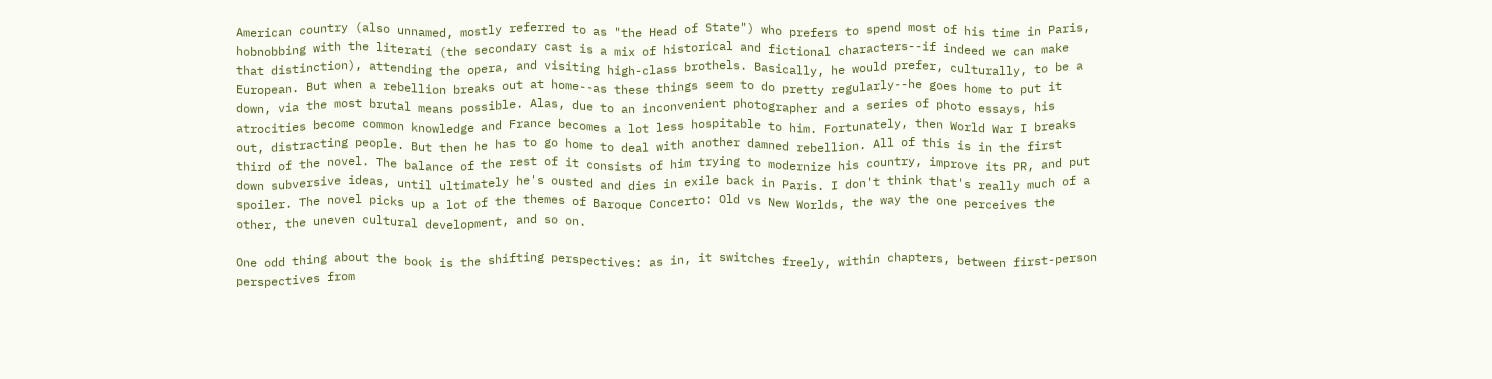American country (also unnamed, mostly referred to as "the Head of State") who prefers to spend most of his time in Paris, hobnobbing with the literati (the secondary cast is a mix of historical and fictional characters--if indeed we can make that distinction), attending the opera, and visiting high-class brothels. Basically, he would prefer, culturally, to be a European. But when a rebellion breaks out at home--as these things seem to do pretty regularly--he goes home to put it down, via the most brutal means possible. Alas, due to an inconvenient photographer and a series of photo essays, his atrocities become common knowledge and France becomes a lot less hospitable to him. Fortunately, then World War I breaks out, distracting people. But then he has to go home to deal with another damned rebellion. All of this is in the first third of the novel. The balance of the rest of it consists of him trying to modernize his country, improve its PR, and put down subversive ideas, until ultimately he's ousted and dies in exile back in Paris. I don't think that's really much of a spoiler. The novel picks up a lot of the themes of Baroque Concerto: Old vs New Worlds, the way the one perceives the other, the uneven cultural development, and so on.

One odd thing about the book is the shifting perspectives: as in, it switches freely, within chapters, between first-person perspectives from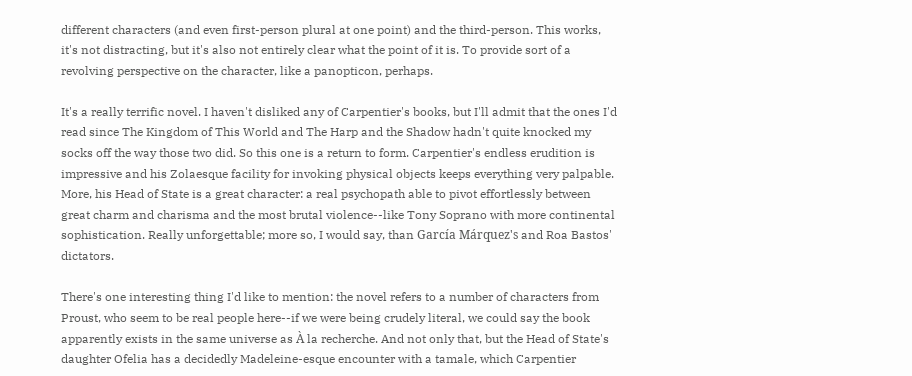different characters (and even first-person plural at one point) and the third-person. This works, it's not distracting, but it's also not entirely clear what the point of it is. To provide sort of a revolving perspective on the character, like a panopticon, perhaps.

It's a really terrific novel. I haven't disliked any of Carpentier's books, but I'll admit that the ones I'd read since The Kingdom of This World and The Harp and the Shadow hadn't quite knocked my socks off the way those two did. So this one is a return to form. Carpentier's endless erudition is impressive and his Zolaesque facility for invoking physical objects keeps everything very palpable. More, his Head of State is a great character: a real psychopath able to pivot effortlessly between great charm and charisma and the most brutal violence--like Tony Soprano with more continental sophistication. Really unforgettable; more so, I would say, than García Márquez's and Roa Bastos' dictators.

There's one interesting thing I'd like to mention: the novel refers to a number of characters from Proust, who seem to be real people here--if we were being crudely literal, we could say the book apparently exists in the same universe as À la recherche. And not only that, but the Head of State's daughter Ofelia has a decidedly Madeleine-esque encounter with a tamale, which Carpentier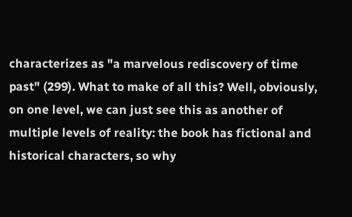characterizes as "a marvelous rediscovery of time past" (299). What to make of all this? Well, obviously, on one level, we can just see this as another of multiple levels of reality: the book has fictional and historical characters, so why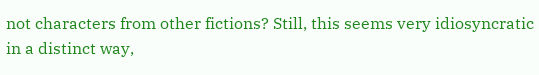not characters from other fictions? Still, this seems very idiosyncratic in a distinct way,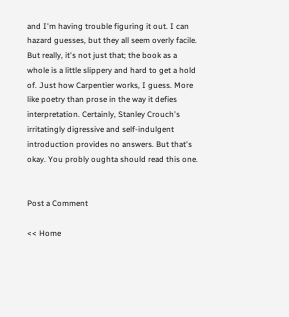and I'm having trouble figuring it out. I can hazard guesses, but they all seem overly facile. But really, it's not just that; the book as a whole is a little slippery and hard to get a hold of. Just how Carpentier works, I guess. More like poetry than prose in the way it defies interpretation. Certainly, Stanley Crouch's irritatingly digressive and self-indulgent introduction provides no answers. But that's okay. You probly oughta should read this one.


Post a Comment

<< Home